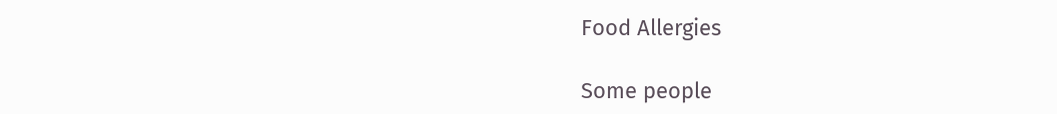Food Allergies

Some people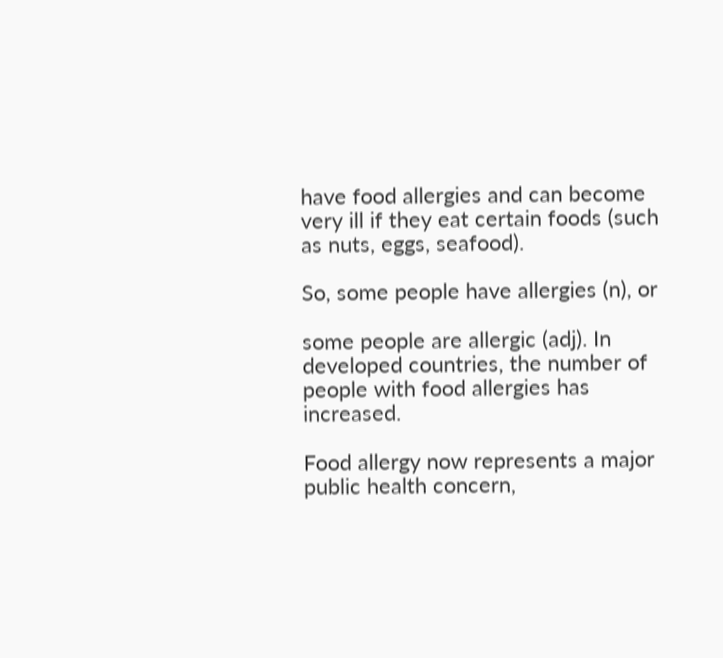have food allergies and can become very ill if they eat certain foods (such as nuts, eggs, seafood).

So, some people have allergies (n), or

some people are allergic (adj). In developed countries, the number of people with food allergies has increased.

Food allergy now represents a major public health concern,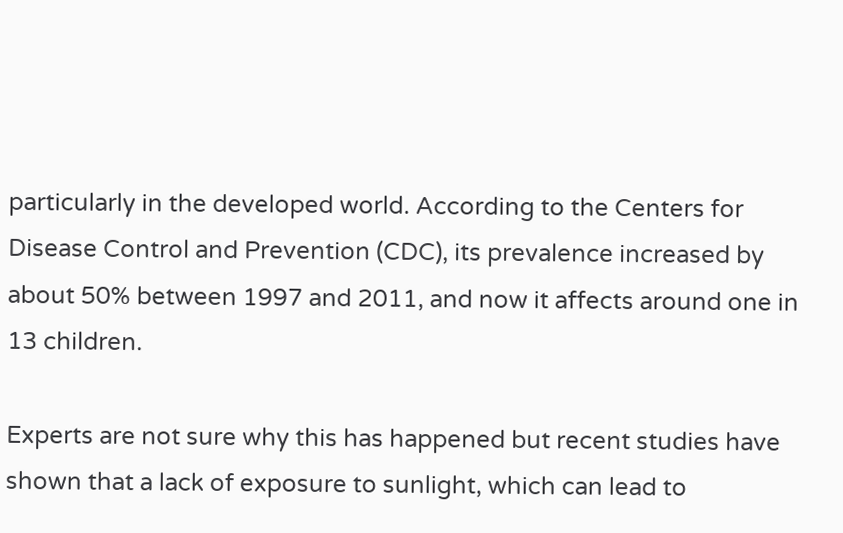particularly in the developed world. According to the Centers for Disease Control and Prevention (CDC), its prevalence increased by about 50% between 1997 and 2011, and now it affects around one in 13 children.

Experts are not sure why this has happened but recent studies have shown that a lack of exposure to sunlight, which can lead to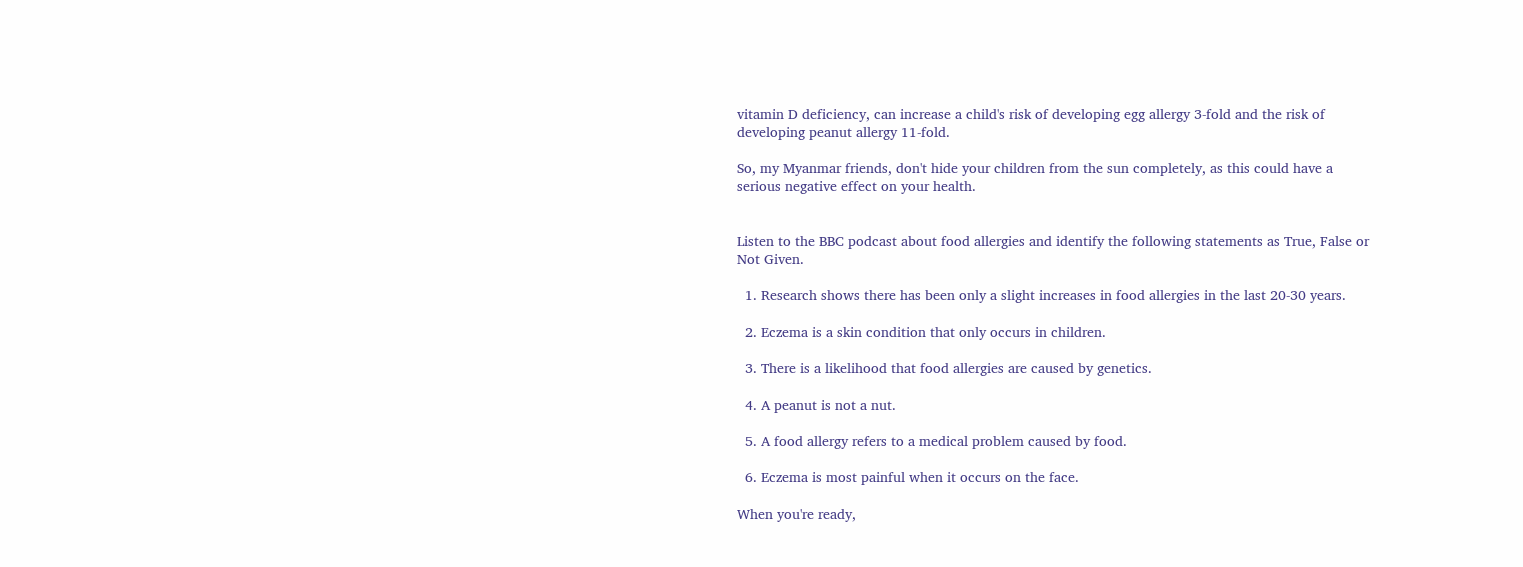vitamin D deficiency, can increase a child's risk of developing egg allergy 3-fold and the risk of developing peanut allergy 11-fold.

So, my Myanmar friends, don't hide your children from the sun completely, as this could have a serious negative effect on your health.


Listen to the BBC podcast about food allergies and identify the following statements as True, False or Not Given.

  1. Research shows there has been only a slight increases in food allergies in the last 20-30 years.

  2. Eczema is a skin condition that only occurs in children.

  3. There is a likelihood that food allergies are caused by genetics.

  4. A peanut is not a nut.

  5. A food allergy refers to a medical problem caused by food.

  6. Eczema is most painful when it occurs on the face.

When you're ready,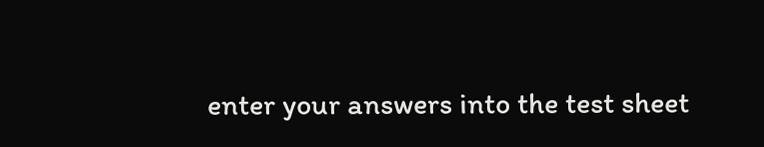enter your answers into the test sheet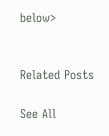below>


Related Posts

See All